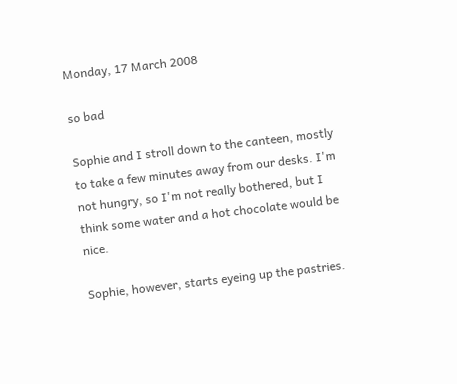Monday, 17 March 2008

so bad

Sophie and I stroll down to the canteen, mostly to take a few minutes away from our desks. I'm not hungry, so I'm not really bothered, but I think some water and a hot chocolate would be nice.

Sophie, however, starts eyeing up the pastries.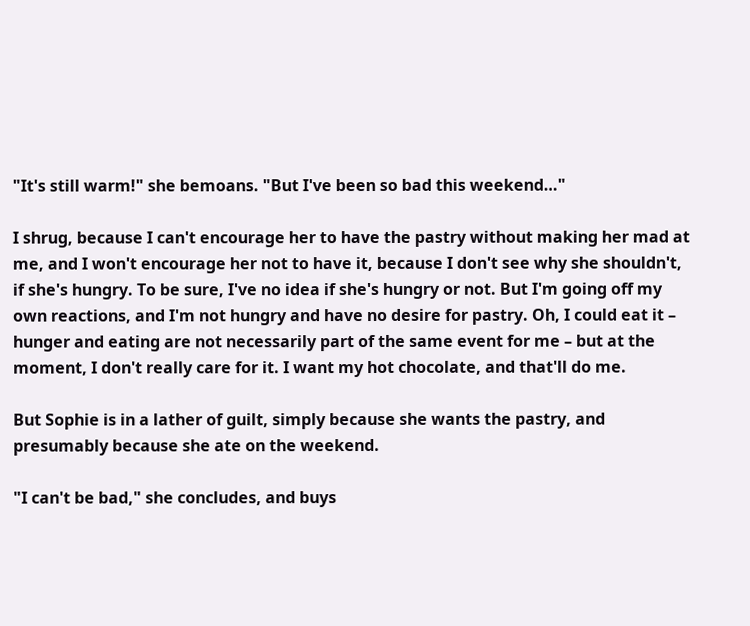"It's still warm!" she bemoans. "But I've been so bad this weekend…"

I shrug, because I can't encourage her to have the pastry without making her mad at me, and I won't encourage her not to have it, because I don't see why she shouldn't, if she's hungry. To be sure, I've no idea if she's hungry or not. But I'm going off my own reactions, and I'm not hungry and have no desire for pastry. Oh, I could eat it – hunger and eating are not necessarily part of the same event for me – but at the moment, I don't really care for it. I want my hot chocolate, and that'll do me.

But Sophie is in a lather of guilt, simply because she wants the pastry, and presumably because she ate on the weekend.

"I can't be bad," she concludes, and buys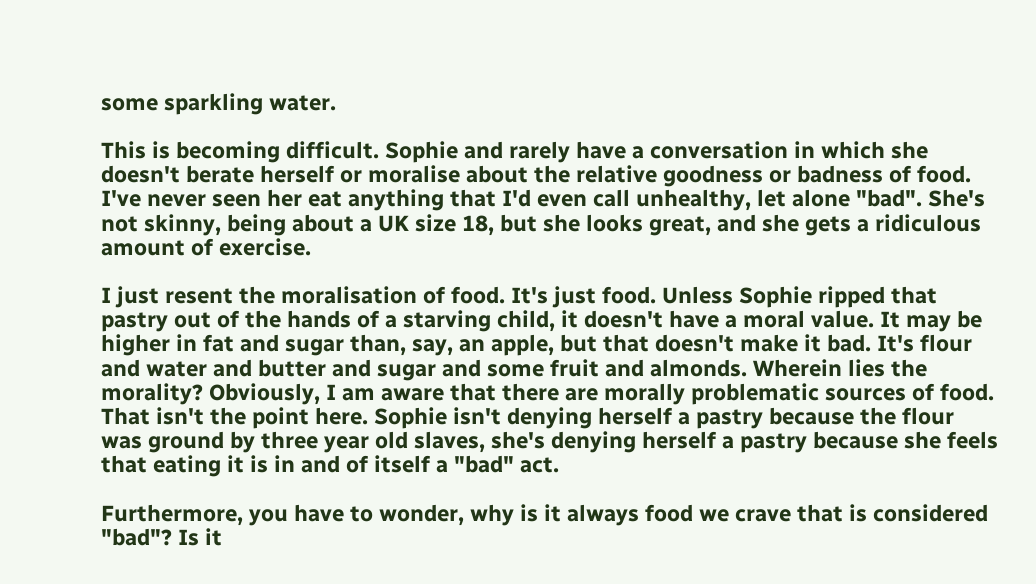some sparkling water.

This is becoming difficult. Sophie and rarely have a conversation in which she doesn't berate herself or moralise about the relative goodness or badness of food. I've never seen her eat anything that I'd even call unhealthy, let alone "bad". She's not skinny, being about a UK size 18, but she looks great, and she gets a ridiculous amount of exercise.

I just resent the moralisation of food. It's just food. Unless Sophie ripped that pastry out of the hands of a starving child, it doesn't have a moral value. It may be higher in fat and sugar than, say, an apple, but that doesn't make it bad. It's flour and water and butter and sugar and some fruit and almonds. Wherein lies the morality? Obviously, I am aware that there are morally problematic sources of food. That isn't the point here. Sophie isn't denying herself a pastry because the flour was ground by three year old slaves, she's denying herself a pastry because she feels that eating it is in and of itself a "bad" act.

Furthermore, you have to wonder, why is it always food we crave that is considered "bad"? Is it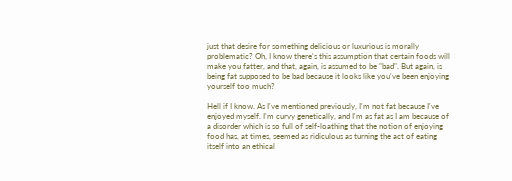just that desire for something delicious or luxurious is morally problematic? Oh, I know there's this assumption that certain foods will make you fatter, and that, again, is assumed to be "bad". But again, is being fat supposed to be bad because it looks like you've been enjoying yourself too much?

Hell if I know. As I've mentioned previously, I'm not fat because I've enjoyed myself. I'm curvy genetically, and I'm as fat as I am because of a disorder which is so full of self-loathing that the notion of enjoying food has, at times, seemed as ridiculous as turning the act of eating itself into an ethical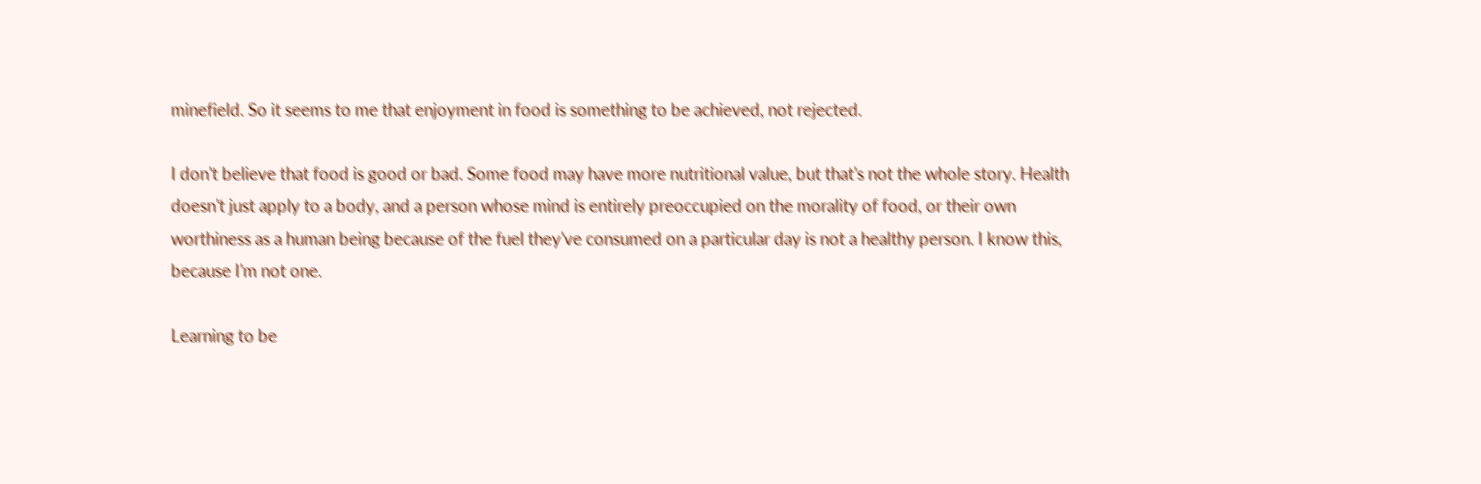minefield. So it seems to me that enjoyment in food is something to be achieved, not rejected.

I don't believe that food is good or bad. Some food may have more nutritional value, but that's not the whole story. Health doesn't just apply to a body, and a person whose mind is entirely preoccupied on the morality of food, or their own worthiness as a human being because of the fuel they've consumed on a particular day is not a healthy person. I know this, because I'm not one.

Learning to be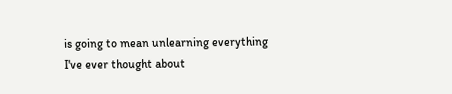is going to mean unlearning everything I've ever thought about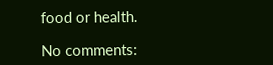food or health.

No comments: